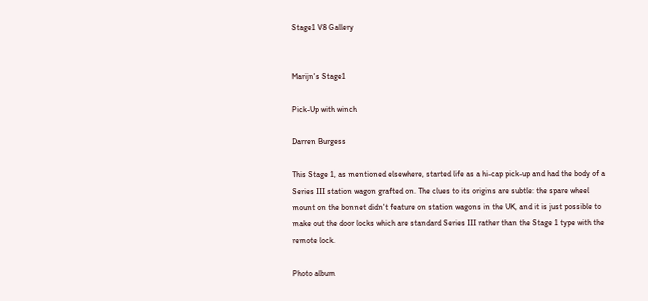Stage1 V8 Gallery


Marijn's Stage1

Pick-Up with winch

Darren Burgess

This Stage 1, as mentioned elsewhere, started life as a hi-cap pick-up and had the body of a Series III station wagon grafted on. The clues to its origins are subtle: the spare wheel mount on the bonnet didn't feature on station wagons in the UK, and it is just possible to make out the door locks which are standard Series III rather than the Stage 1 type with the remote lock.

Photo album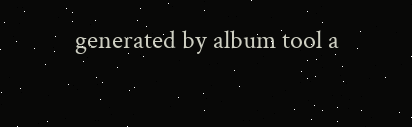generated by album tool a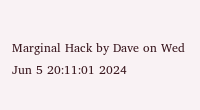Marginal Hack by Dave on Wed Jun 5 20:11:01 2024